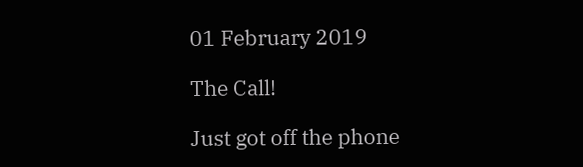01 February 2019

The Call!

Just got off the phone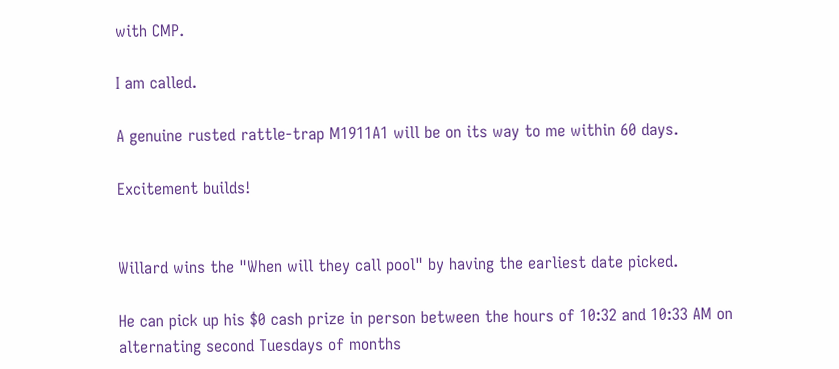with CMP.

I am called.

A genuine rusted rattle-trap M1911A1 will be on its way to me within 60 days.

Excitement builds!


Willard wins the "When will they call pool" by having the earliest date picked.

He can pick up his $0 cash prize in person between the hours of 10:32 and 10:33 AM on alternating second Tuesdays of months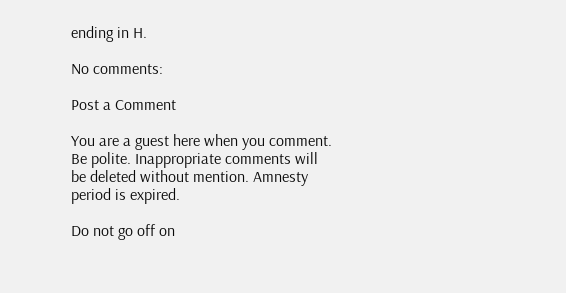ending in H.

No comments:

Post a Comment

You are a guest here when you comment. Be polite. Inappropriate comments will be deleted without mention. Amnesty period is expired.

Do not go off on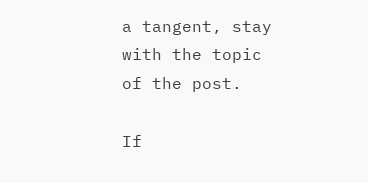a tangent, stay with the topic of the post.

If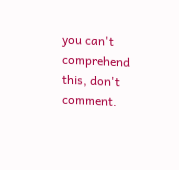you can't comprehend this, don't comment.